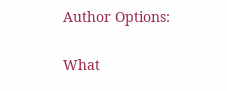Author Options:

What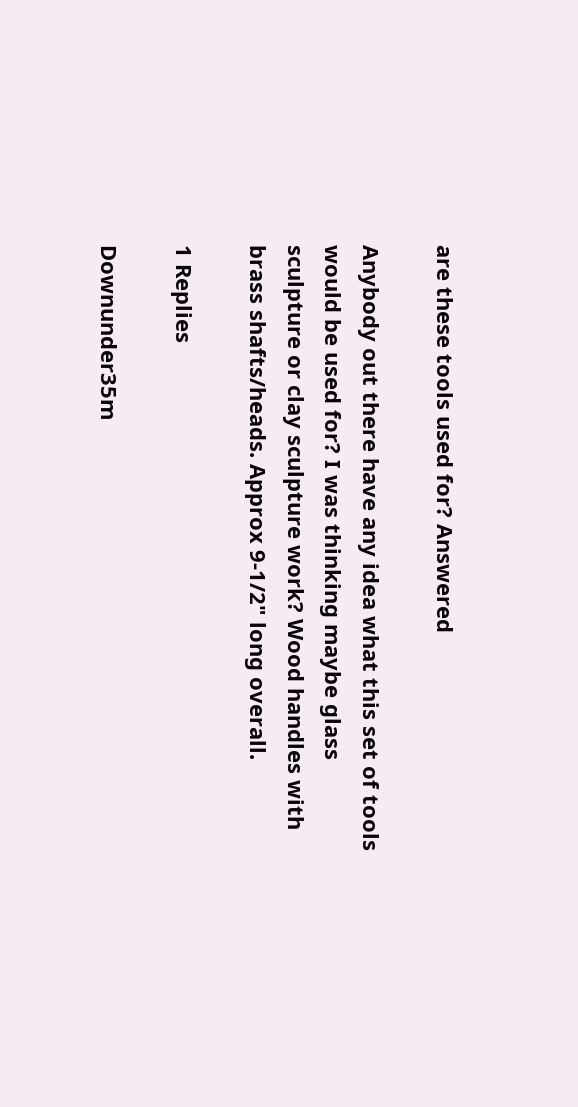are these tools used for? Answered

Anybody out there have any idea what this set of tools would be used for? I was thinking maybe glass sculpture or clay sculpture work? Wood handles with brass shafts/heads. Approx 9-1/2" long overall.

1 Replies

Downunder35m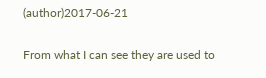(author)2017-06-21

From what I can see they are used to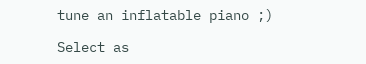tune an inflatable piano ;)

Select as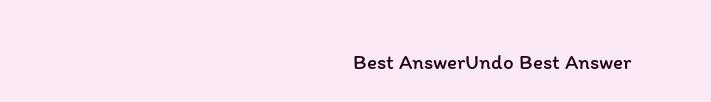Best AnswerUndo Best Answer